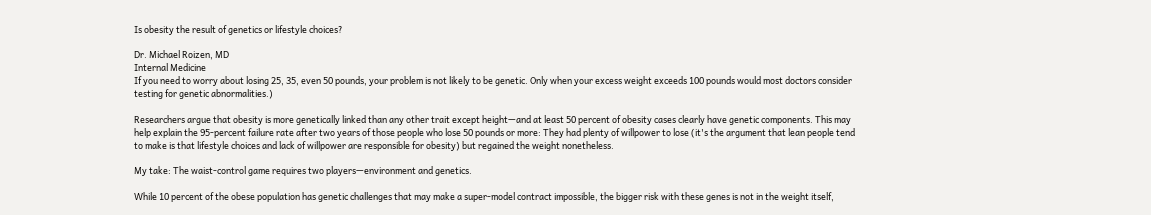Is obesity the result of genetics or lifestyle choices?

Dr. Michael Roizen, MD
Internal Medicine
If you need to worry about losing 25, 35, even 50 pounds, your problem is not likely to be genetic. Only when your excess weight exceeds 100 pounds would most doctors consider testing for genetic abnormalities.)

Researchers argue that obesity is more genetically linked than any other trait except height—and at least 50 percent of obesity cases clearly have genetic components. This may help explain the 95-percent failure rate after two years of those people who lose 50 pounds or more: They had plenty of willpower to lose (it's the argument that lean people tend to make is that lifestyle choices and lack of willpower are responsible for obesity) but regained the weight nonetheless.

My take: The waist-control game requires two players—environment and genetics.

While 10 percent of the obese population has genetic challenges that may make a super-model contract impossible, the bigger risk with these genes is not in the weight itself,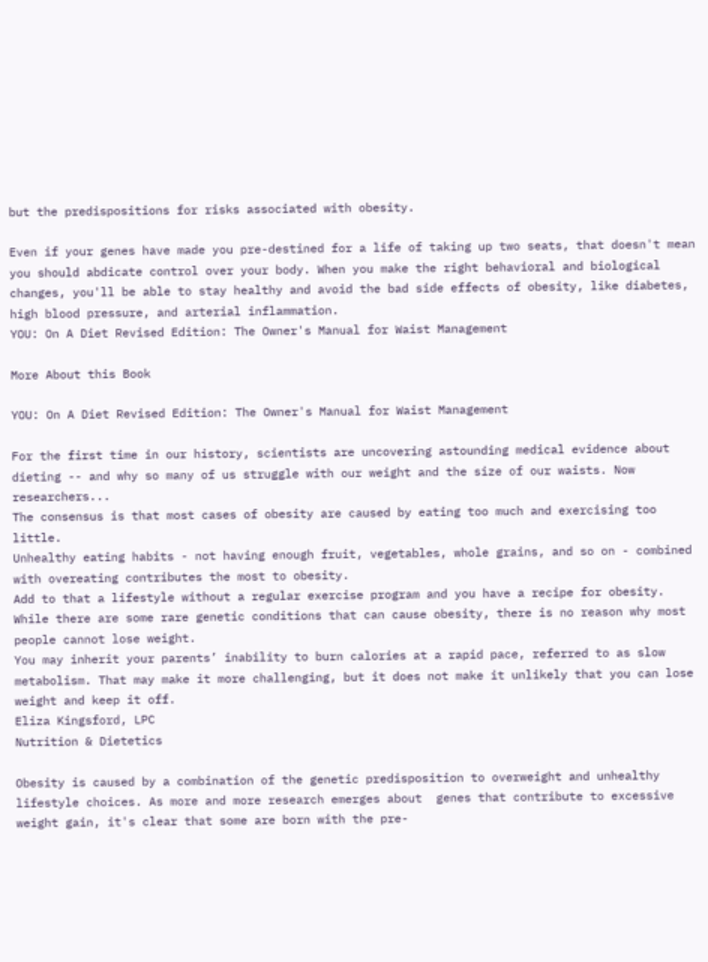but the predispositions for risks associated with obesity.

Even if your genes have made you pre-destined for a life of taking up two seats, that doesn't mean you should abdicate control over your body. When you make the right behavioral and biological changes, you'll be able to stay healthy and avoid the bad side effects of obesity, like diabetes, high blood pressure, and arterial inflammation.
YOU: On A Diet Revised Edition: The Owner's Manual for Waist Management

More About this Book

YOU: On A Diet Revised Edition: The Owner's Manual for Waist Management

For the first time in our history, scientists are uncovering astounding medical evidence about dieting -- and why so many of us struggle with our weight and the size of our waists. Now researchers...
The consensus is that most cases of obesity are caused by eating too much and exercising too little.
Unhealthy eating habits - not having enough fruit, vegetables, whole grains, and so on - combined with overeating contributes the most to obesity.
Add to that a lifestyle without a regular exercise program and you have a recipe for obesity.
While there are some rare genetic conditions that can cause obesity, there is no reason why most people cannot lose weight.
You may inherit your parents’ inability to burn calories at a rapid pace, referred to as slow metabolism. That may make it more challenging, but it does not make it unlikely that you can lose weight and keep it off.
Eliza Kingsford, LPC
Nutrition & Dietetics

Obesity is caused by a combination of the genetic predisposition to overweight and unhealthy lifestyle choices. As more and more research emerges about  genes that contribute to excessive weight gain, it's clear that some are born with the pre-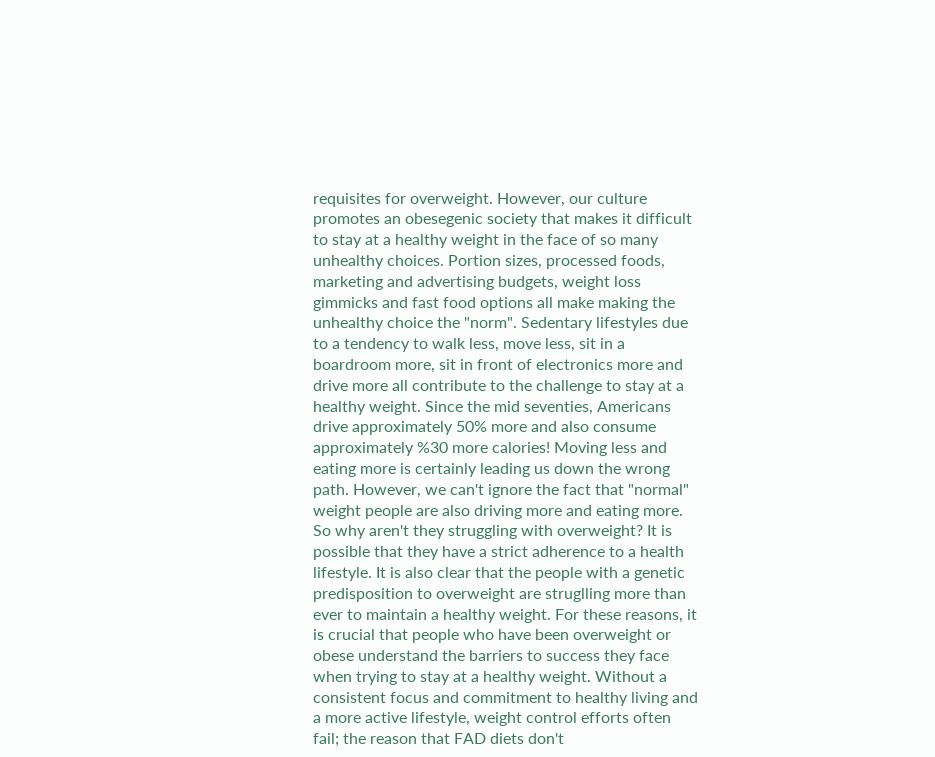requisites for overweight. However, our culture promotes an obesegenic society that makes it difficult to stay at a healthy weight in the face of so many unhealthy choices. Portion sizes, processed foods, marketing and advertising budgets, weight loss gimmicks and fast food options all make making the unhealthy choice the "norm". Sedentary lifestyles due to a tendency to walk less, move less, sit in a boardroom more, sit in front of electronics more and drive more all contribute to the challenge to stay at a healthy weight. Since the mid seventies, Americans drive approximately 50% more and also consume approximately %30 more calories! Moving less and eating more is certainly leading us down the wrong path. However, we can't ignore the fact that "normal" weight people are also driving more and eating more. So why aren't they struggling with overweight? It is possible that they have a strict adherence to a health lifestyle. It is also clear that the people with a genetic predisposition to overweight are struglling more than ever to maintain a healthy weight. For these reasons, it is crucial that people who have been overweight or obese understand the barriers to success they face when trying to stay at a healthy weight. Without a consistent focus and commitment to healthy living and a more active lifestyle, weight control efforts often fail; the reason that FAD diets don't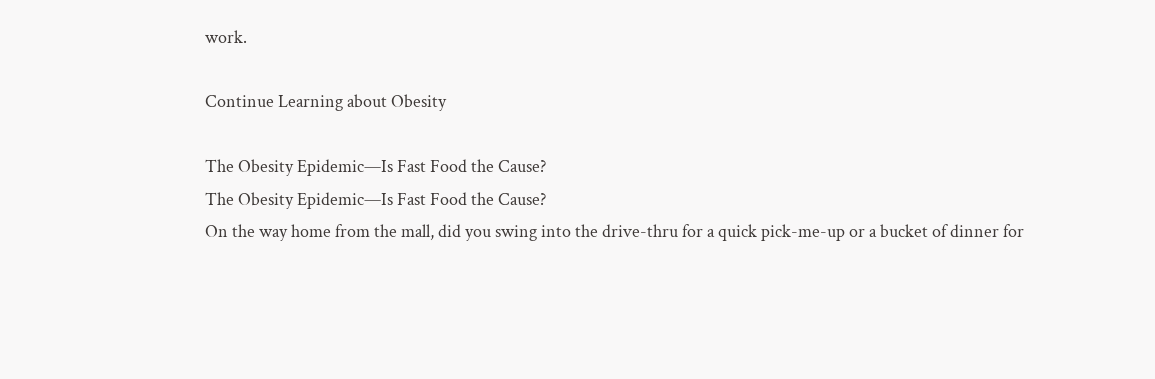work.

Continue Learning about Obesity

The Obesity Epidemic—Is Fast Food the Cause?
The Obesity Epidemic—Is Fast Food the Cause?
On the way home from the mall, did you swing into the drive-thru for a quick pick-me-up or a bucket of dinner for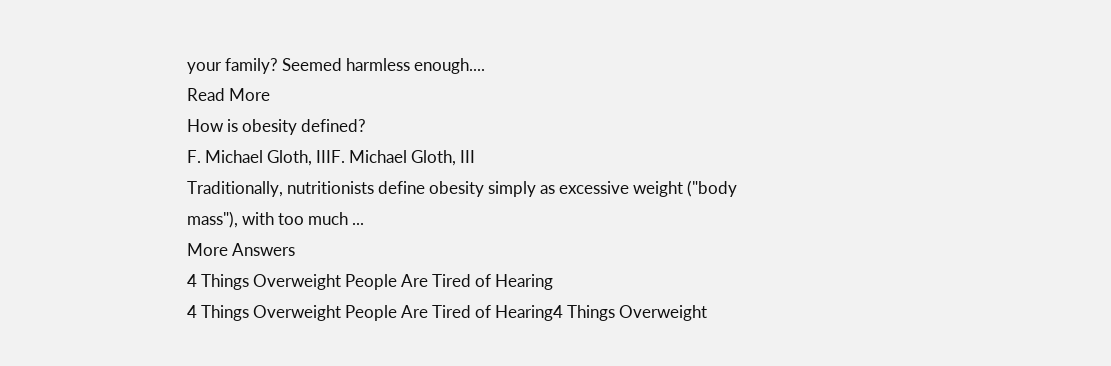your family? Seemed harmless enough....
Read More
How is obesity defined?
F. Michael Gloth, IIIF. Michael Gloth, III
Traditionally, nutritionists define obesity simply as excessive weight ("body mass"), with too much ...
More Answers
4 Things Overweight People Are Tired of Hearing
4 Things Overweight People Are Tired of Hearing4 Things Overweight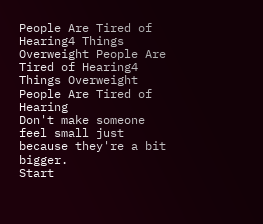People Are Tired of Hearing4 Things Overweight People Are Tired of Hearing4 Things Overweight People Are Tired of Hearing
Don't make someone feel small just because they're a bit bigger.
Start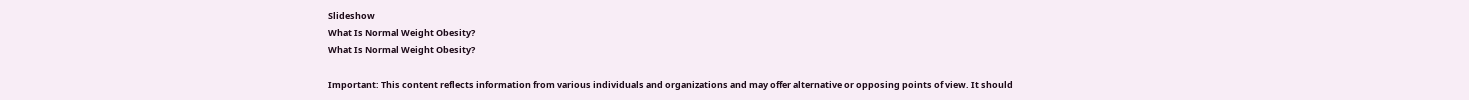Slideshow
What Is Normal Weight Obesity?
What Is Normal Weight Obesity?

Important: This content reflects information from various individuals and organizations and may offer alternative or opposing points of view. It should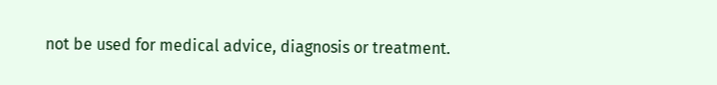not be used for medical advice, diagnosis or treatment.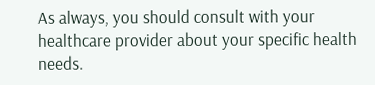As always, you should consult with your healthcare provider about your specific health needs.